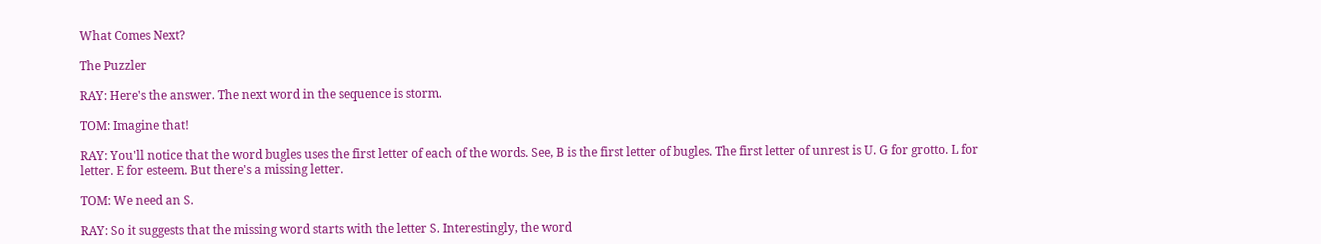What Comes Next?

The Puzzler

RAY: Here's the answer. The next word in the sequence is storm.

TOM: Imagine that!

RAY: You'll notice that the word bugles uses the first letter of each of the words. See, B is the first letter of bugles. The first letter of unrest is U. G for grotto. L for letter. E for esteem. But there's a missing letter.

TOM: We need an S.

RAY: So it suggests that the missing word starts with the letter S. Interestingly, the word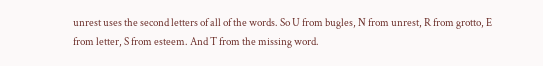unrest uses the second letters of all of the words. So U from bugles, N from unrest, R from grotto, E from letter, S from esteem. And T from the missing word.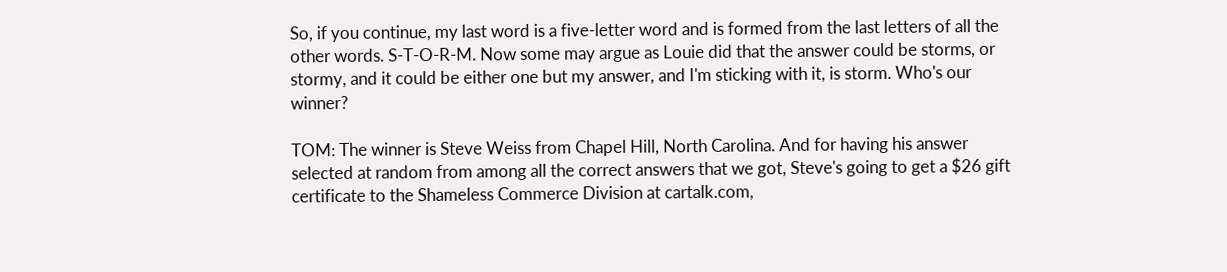So, if you continue, my last word is a five-letter word and is formed from the last letters of all the other words. S-T-O-R-M. Now some may argue as Louie did that the answer could be storms, or stormy, and it could be either one but my answer, and I'm sticking with it, is storm. Who's our winner?

TOM: The winner is Steve Weiss from Chapel Hill, North Carolina. And for having his answer selected at random from among all the correct answers that we got, Steve's going to get a $26 gift certificate to the Shameless Commerce Division at cartalk.com,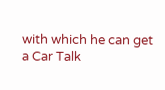with which he can get a Car Talk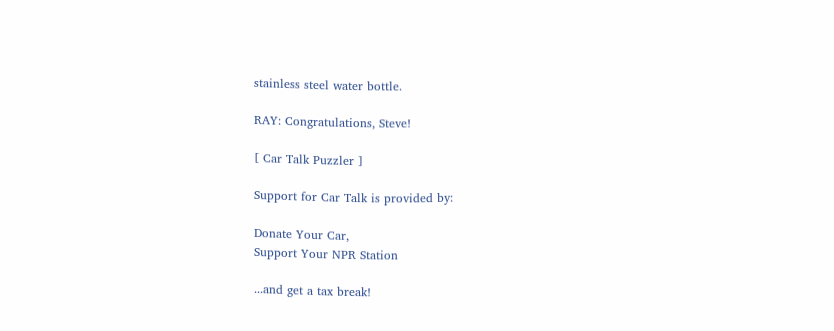stainless steel water bottle.

RAY: Congratulations, Steve!

[ Car Talk Puzzler ]

Support for Car Talk is provided by:

Donate Your Car,
Support Your NPR Station

...and get a tax break!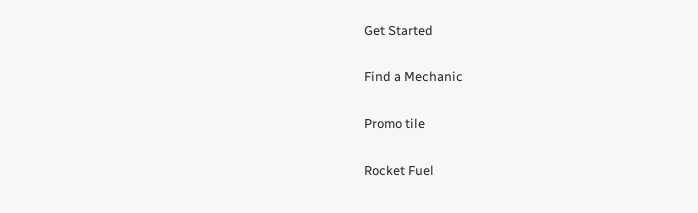Get Started

Find a Mechanic

Promo tile

Rocket Fuel